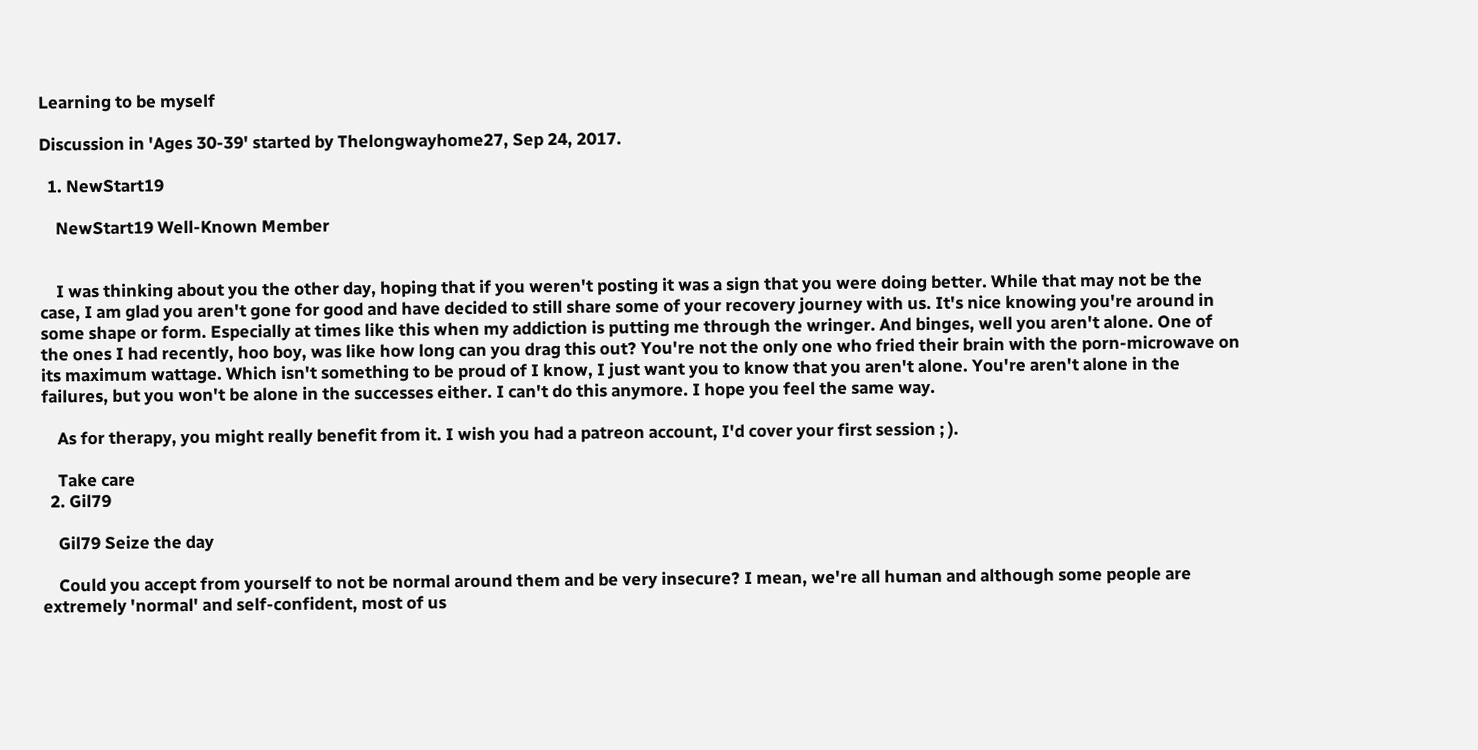Learning to be myself

Discussion in 'Ages 30-39' started by Thelongwayhome27, Sep 24, 2017.

  1. NewStart19

    NewStart19 Well-Known Member


    I was thinking about you the other day, hoping that if you weren't posting it was a sign that you were doing better. While that may not be the case, I am glad you aren't gone for good and have decided to still share some of your recovery journey with us. It's nice knowing you're around in some shape or form. Especially at times like this when my addiction is putting me through the wringer. And binges, well you aren't alone. One of the ones I had recently, hoo boy, was like how long can you drag this out? You're not the only one who fried their brain with the porn-microwave on its maximum wattage. Which isn't something to be proud of I know, I just want you to know that you aren't alone. You're aren't alone in the failures, but you won't be alone in the successes either. I can't do this anymore. I hope you feel the same way.

    As for therapy, you might really benefit from it. I wish you had a patreon account, I'd cover your first session ; ).

    Take care
  2. Gil79

    Gil79 Seize the day

    Could you accept from yourself to not be normal around them and be very insecure? I mean, we're all human and although some people are extremely 'normal' and self-confident, most of us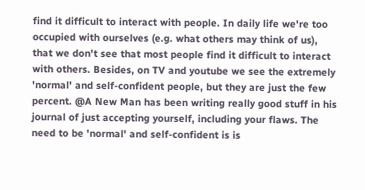find it difficult to interact with people. In daily life we're too occupied with ourselves (e.g. what others may think of us), that we don't see that most people find it difficult to interact with others. Besides, on TV and youtube we see the extremely 'normal' and self-confident people, but they are just the few percent. @A New Man has been writing really good stuff in his journal of just accepting yourself, including your flaws. The need to be 'normal' and self-confident is is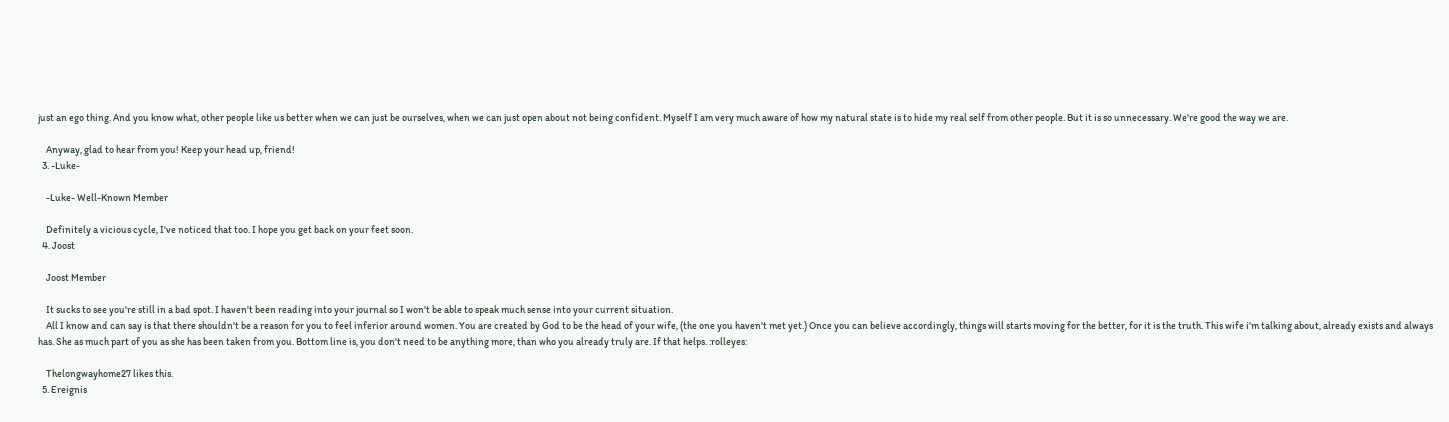just an ego thing. And you know what, other people like us better when we can just be ourselves, when we can just open about not being confident. Myself I am very much aware of how my natural state is to hide my real self from other people. But it is so unnecessary. We're good the way we are.

    Anyway, glad to hear from you! Keep your head up, friend!
  3. -Luke-

    -Luke- Well-Known Member

    Definitely a vicious cycle, I've noticed that too. I hope you get back on your feet soon.
  4. Joost

    Joost Member

    It sucks to see you're still in a bad spot. I haven't been reading into your journal so I won't be able to speak much sense into your current situation.
    All I know and can say is that there shouldn't be a reason for you to feel inferior around women. You are created by God to be the head of your wife, (the one you haven't met yet.) Once you can believe accordingly, things will starts moving for the better, for it is the truth. This wife i'm talking about, already exists and always has. She as much part of you as she has been taken from you. Bottom line is, you don't need to be anything more, than who you already truly are. If that helps. :rolleyes:

    Thelongwayhome27 likes this.
  5. Ereignis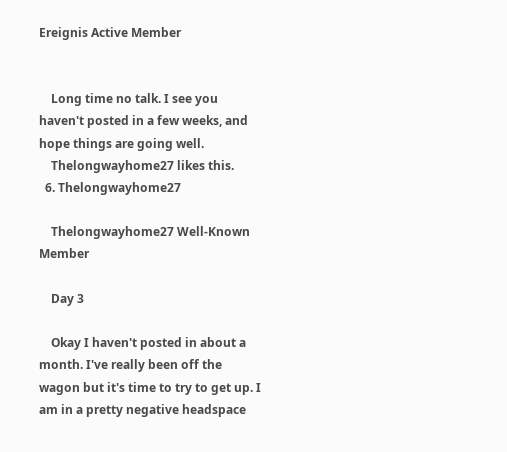Ereignis Active Member


    Long time no talk. I see you haven't posted in a few weeks, and hope things are going well.
    Thelongwayhome27 likes this.
  6. Thelongwayhome27

    Thelongwayhome27 Well-Known Member

    Day 3

    Okay I haven't posted in about a month. I've really been off the wagon but it's time to try to get up. I am in a pretty negative headspace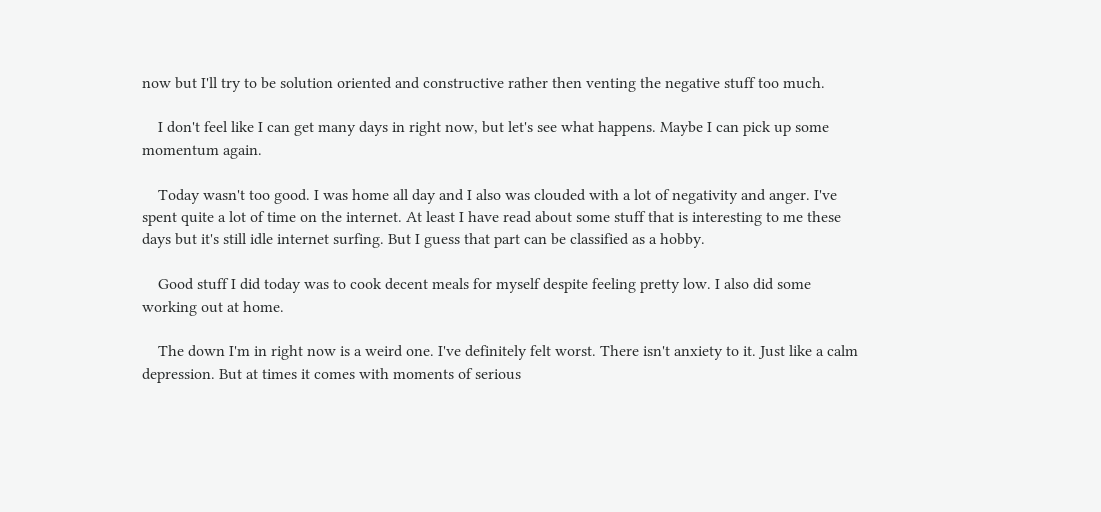now but I'll try to be solution oriented and constructive rather then venting the negative stuff too much.

    I don't feel like I can get many days in right now, but let's see what happens. Maybe I can pick up some momentum again.

    Today wasn't too good. I was home all day and I also was clouded with a lot of negativity and anger. I've spent quite a lot of time on the internet. At least I have read about some stuff that is interesting to me these days but it's still idle internet surfing. But I guess that part can be classified as a hobby.

    Good stuff I did today was to cook decent meals for myself despite feeling pretty low. I also did some working out at home.

    The down I'm in right now is a weird one. I've definitely felt worst. There isn't anxiety to it. Just like a calm depression. But at times it comes with moments of serious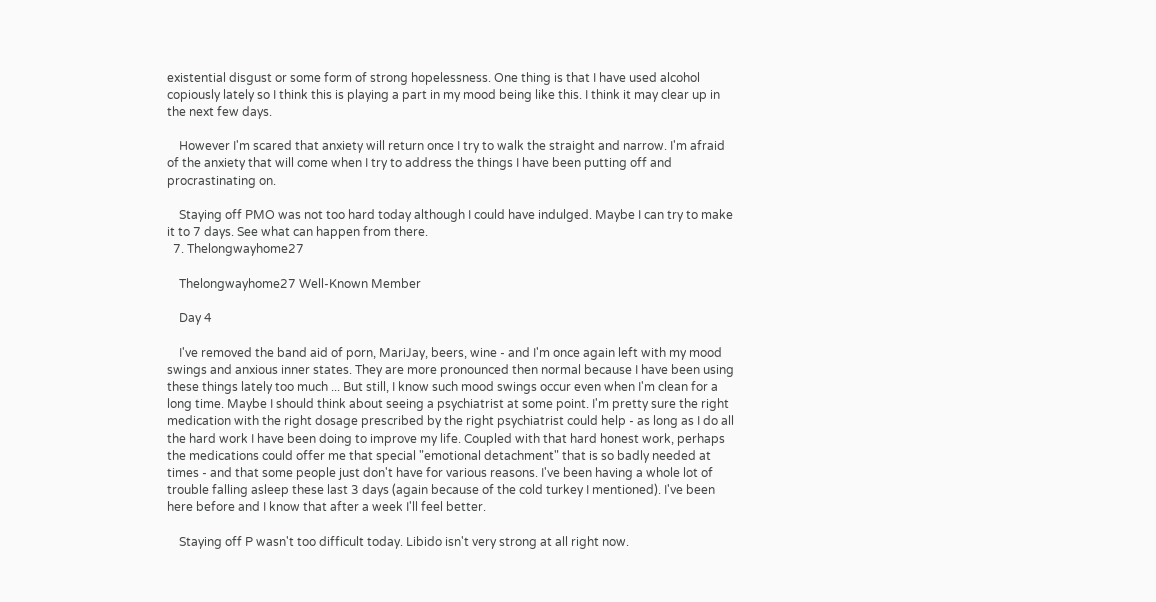existential disgust or some form of strong hopelessness. One thing is that I have used alcohol copiously lately so I think this is playing a part in my mood being like this. I think it may clear up in the next few days.

    However I'm scared that anxiety will return once I try to walk the straight and narrow. I'm afraid of the anxiety that will come when I try to address the things I have been putting off and procrastinating on.

    Staying off PMO was not too hard today although I could have indulged. Maybe I can try to make it to 7 days. See what can happen from there.
  7. Thelongwayhome27

    Thelongwayhome27 Well-Known Member

    Day 4

    I've removed the band aid of porn, MariJay, beers, wine - and I'm once again left with my mood swings and anxious inner states. They are more pronounced then normal because I have been using these things lately too much ... But still, I know such mood swings occur even when I'm clean for a long time. Maybe I should think about seeing a psychiatrist at some point. I'm pretty sure the right medication with the right dosage prescribed by the right psychiatrist could help - as long as I do all the hard work I have been doing to improve my life. Coupled with that hard honest work, perhaps the medications could offer me that special "emotional detachment" that is so badly needed at times - and that some people just don't have for various reasons. I've been having a whole lot of trouble falling asleep these last 3 days (again because of the cold turkey I mentioned). I've been here before and I know that after a week I'll feel better.

    Staying off P wasn't too difficult today. Libido isn't very strong at all right now.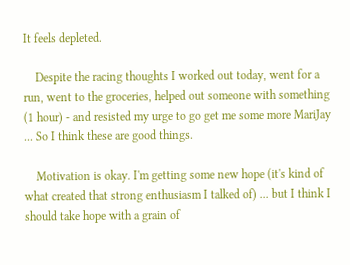It feels depleted.

    Despite the racing thoughts I worked out today, went for a run, went to the groceries, helped out someone with something (1 hour) - and resisted my urge to go get me some more MariJay ... So I think these are good things.

    Motivation is okay. I'm getting some new hope (it's kind of what created that strong enthusiasm I talked of) ... but I think I should take hope with a grain of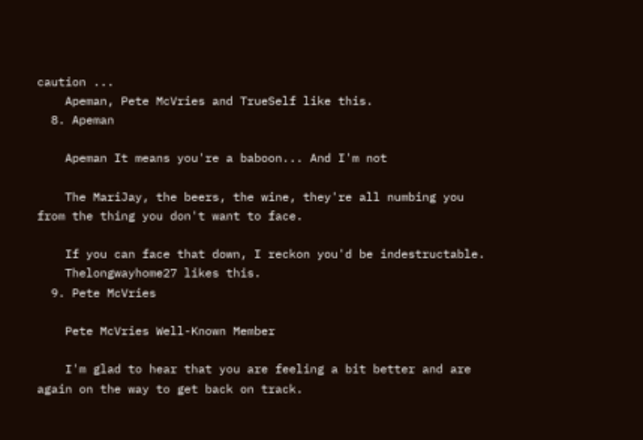caution ...
    Apeman, Pete McVries and TrueSelf like this.
  8. Apeman

    Apeman It means you're a baboon... And I'm not

    The MariJay, the beers, the wine, they're all numbing you from the thing you don't want to face.

    If you can face that down, I reckon you'd be indestructable.
    Thelongwayhome27 likes this.
  9. Pete McVries

    Pete McVries Well-Known Member

    I'm glad to hear that you are feeling a bit better and are again on the way to get back on track.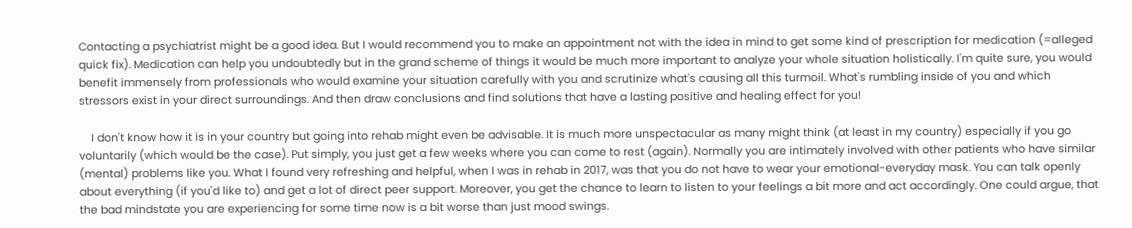Contacting a psychiatrist might be a good idea. But I would recommend you to make an appointment not with the idea in mind to get some kind of prescription for medication (=alleged quick fix). Medication can help you undoubtedly but in the grand scheme of things it would be much more important to analyze your whole situation holistically. I'm quite sure, you would benefit immensely from professionals who would examine your situation carefully with you and scrutinize what's causing all this turmoil. What's rumbling inside of you and which stressors exist in your direct surroundings. And then draw conclusions and find solutions that have a lasting positive and healing effect for you!

    I don't know how it is in your country but going into rehab might even be advisable. It is much more unspectacular as many might think (at least in my country) especially if you go voluntarily (which would be the case). Put simply, you just get a few weeks where you can come to rest (again). Normally you are intimately involved with other patients who have similar (mental) problems like you. What I found very refreshing and helpful, when I was in rehab in 2017, was that you do not have to wear your emotional-everyday mask. You can talk openly about everything (if you'd like to) and get a lot of direct peer support. Moreover, you get the chance to learn to listen to your feelings a bit more and act accordingly. One could argue, that the bad mindstate you are experiencing for some time now is a bit worse than just mood swings.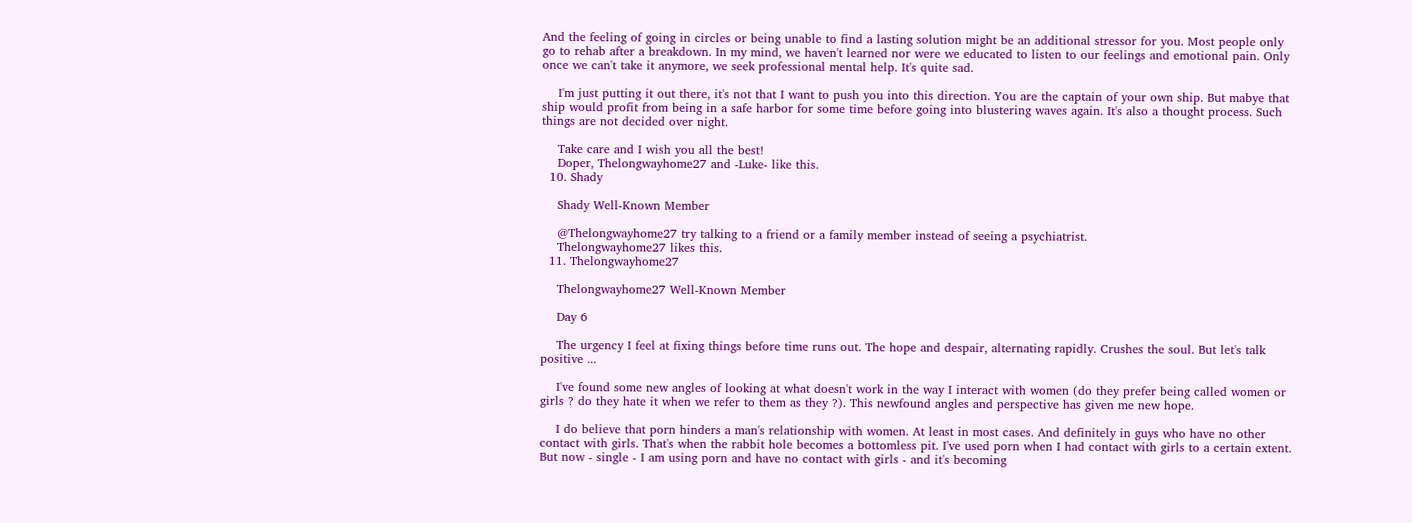And the feeling of going in circles or being unable to find a lasting solution might be an additional stressor for you. Most people only go to rehab after a breakdown. In my mind, we haven't learned nor were we educated to listen to our feelings and emotional pain. Only once we can't take it anymore, we seek professional mental help. It's quite sad.

    I'm just putting it out there, it's not that I want to push you into this direction. You are the captain of your own ship. But mabye that ship would profit from being in a safe harbor for some time before going into blustering waves again. It's also a thought process. Such things are not decided over night.

    Take care and I wish you all the best!
    Doper, Thelongwayhome27 and -Luke- like this.
  10. Shady

    Shady Well-Known Member

    @Thelongwayhome27 try talking to a friend or a family member instead of seeing a psychiatrist.
    Thelongwayhome27 likes this.
  11. Thelongwayhome27

    Thelongwayhome27 Well-Known Member

    Day 6

    The urgency I feel at fixing things before time runs out. The hope and despair, alternating rapidly. Crushes the soul. But let's talk positive ...

    I've found some new angles of looking at what doesn't work in the way I interact with women (do they prefer being called women or girls ? do they hate it when we refer to them as they ?). This newfound angles and perspective has given me new hope.

    I do believe that porn hinders a man's relationship with women. At least in most cases. And definitely in guys who have no other contact with girls. That's when the rabbit hole becomes a bottomless pit. I've used porn when I had contact with girls to a certain extent. But now - single - I am using porn and have no contact with girls - and it's becoming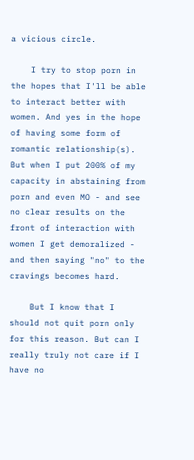a vicious circle.

    I try to stop porn in the hopes that I'll be able to interact better with women. And yes in the hope of having some form of romantic relationship(s). But when I put 200% of my capacity in abstaining from porn and even MO - and see no clear results on the front of interaction with women I get demoralized - and then saying "no" to the cravings becomes hard.

    But I know that I should not quit porn only for this reason. But can I really truly not care if I have no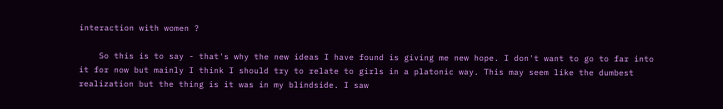interaction with women ?

    So this is to say - that's why the new ideas I have found is giving me new hope. I don't want to go to far into it for now but mainly I think I should try to relate to girls in a platonic way. This may seem like the dumbest realization but the thing is it was in my blindside. I saw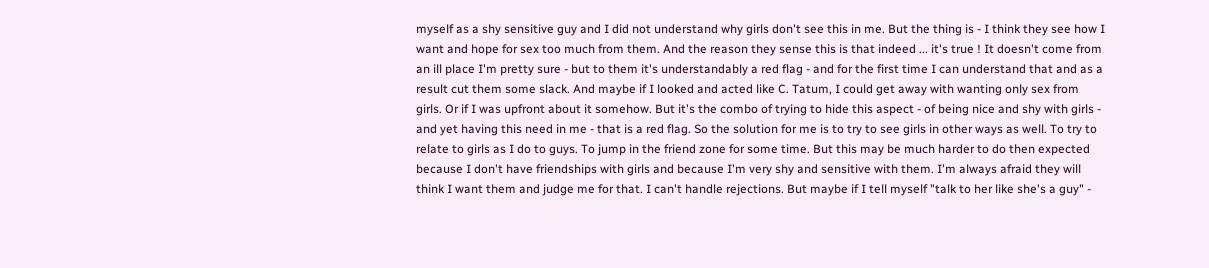myself as a shy sensitive guy and I did not understand why girls don't see this in me. But the thing is - I think they see how I want and hope for sex too much from them. And the reason they sense this is that indeed ... it's true ! It doesn't come from an ill place I'm pretty sure - but to them it's understandably a red flag - and for the first time I can understand that and as a result cut them some slack. And maybe if I looked and acted like C. Tatum, I could get away with wanting only sex from girls. Or if I was upfront about it somehow. But it's the combo of trying to hide this aspect - of being nice and shy with girls - and yet having this need in me - that is a red flag. So the solution for me is to try to see girls in other ways as well. To try to relate to girls as I do to guys. To jump in the friend zone for some time. But this may be much harder to do then expected because I don't have friendships with girls and because I'm very shy and sensitive with them. I'm always afraid they will think I want them and judge me for that. I can't handle rejections. But maybe if I tell myself "talk to her like she's a guy" -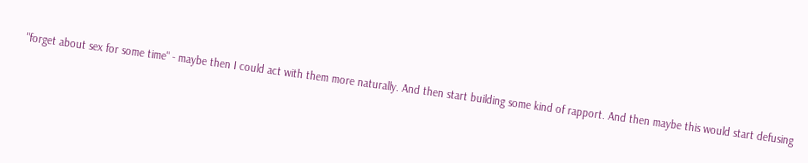"forget about sex for some time" - maybe then I could act with them more naturally. And then start building some kind of rapport. And then maybe this would start defusing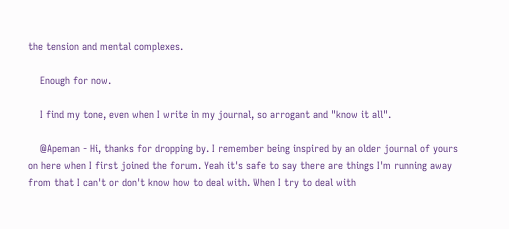the tension and mental complexes.

    Enough for now.

    I find my tone, even when I write in my journal, so arrogant and "know it all".

    @Apeman - Hi, thanks for dropping by. I remember being inspired by an older journal of yours on here when I first joined the forum. Yeah it's safe to say there are things I'm running away from that I can't or don't know how to deal with. When I try to deal with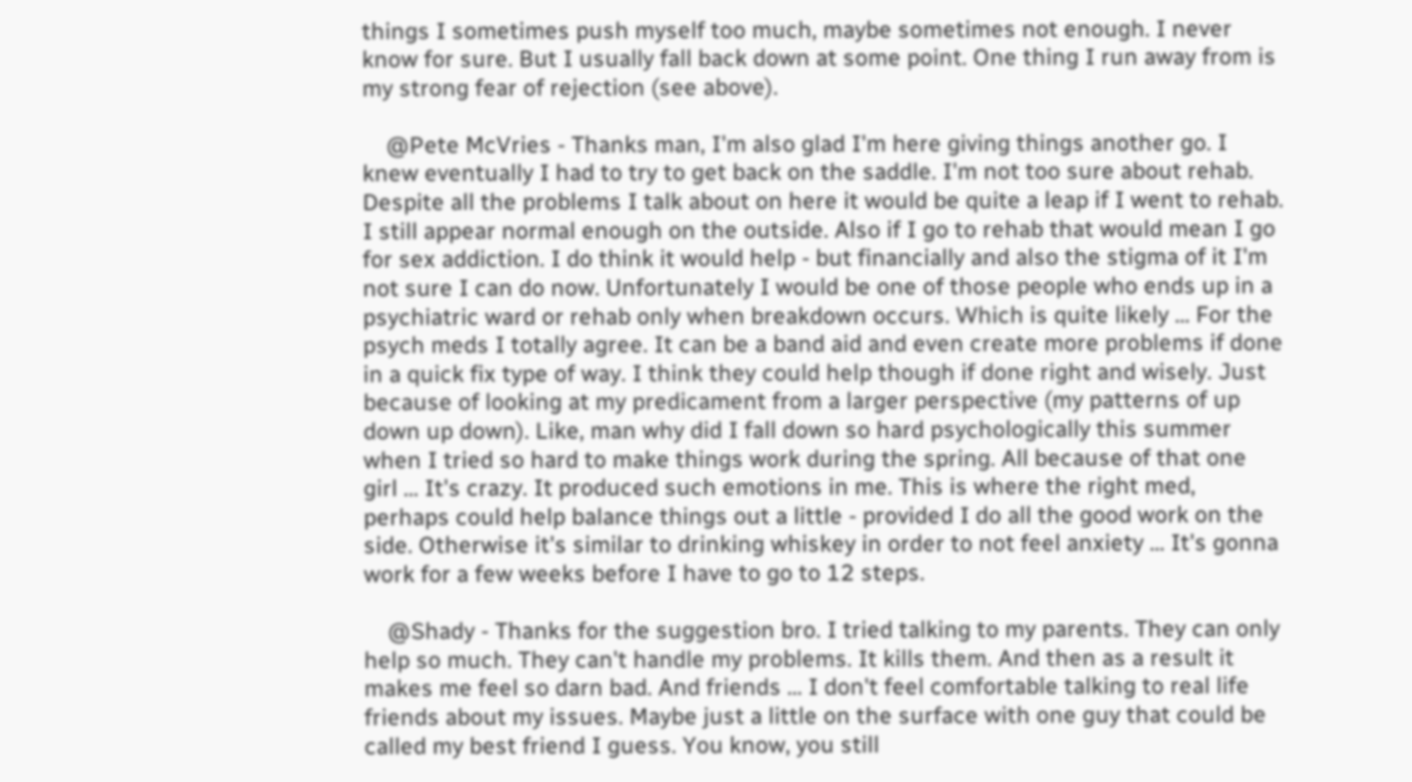things I sometimes push myself too much, maybe sometimes not enough. I never know for sure. But I usually fall back down at some point. One thing I run away from is my strong fear of rejection (see above).

    @Pete McVries - Thanks man, I'm also glad I'm here giving things another go. I knew eventually I had to try to get back on the saddle. I'm not too sure about rehab. Despite all the problems I talk about on here it would be quite a leap if I went to rehab. I still appear normal enough on the outside. Also if I go to rehab that would mean I go for sex addiction. I do think it would help - but financially and also the stigma of it I'm not sure I can do now. Unfortunately I would be one of those people who ends up in a psychiatric ward or rehab only when breakdown occurs. Which is quite likely ... For the psych meds I totally agree. It can be a band aid and even create more problems if done in a quick fix type of way. I think they could help though if done right and wisely. Just because of looking at my predicament from a larger perspective (my patterns of up down up down). Like, man why did I fall down so hard psychologically this summer when I tried so hard to make things work during the spring. All because of that one girl ... It's crazy. It produced such emotions in me. This is where the right med, perhaps could help balance things out a little - provided I do all the good work on the side. Otherwise it's similar to drinking whiskey in order to not feel anxiety ... It's gonna work for a few weeks before I have to go to 12 steps.

    @Shady - Thanks for the suggestion bro. I tried talking to my parents. They can only help so much. They can't handle my problems. It kills them. And then as a result it makes me feel so darn bad. And friends ... I don't feel comfortable talking to real life friends about my issues. Maybe just a little on the surface with one guy that could be called my best friend I guess. You know, you still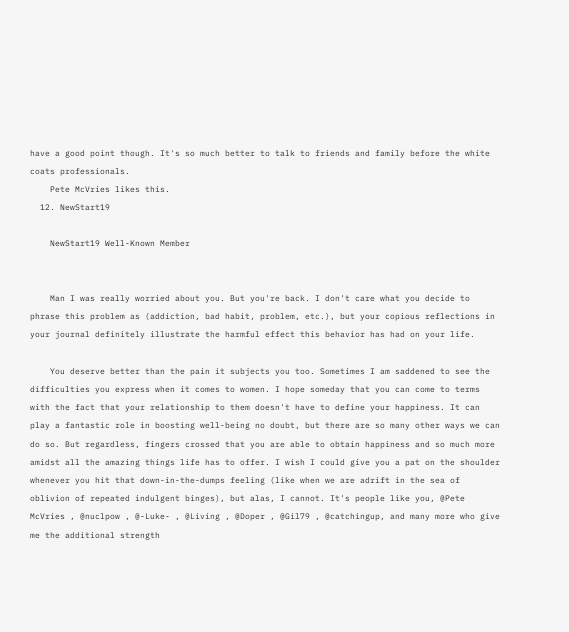have a good point though. It's so much better to talk to friends and family before the white coats professionals.
    Pete McVries likes this.
  12. NewStart19

    NewStart19 Well-Known Member


    Man I was really worried about you. But you're back. I don't care what you decide to phrase this problem as (addiction, bad habit, problem, etc.), but your copious reflections in your journal definitely illustrate the harmful effect this behavior has had on your life.

    You deserve better than the pain it subjects you too. Sometimes I am saddened to see the difficulties you express when it comes to women. I hope someday that you can come to terms with the fact that your relationship to them doesn't have to define your happiness. It can play a fantastic role in boosting well-being no doubt, but there are so many other ways we can do so. But regardless, fingers crossed that you are able to obtain happiness and so much more amidst all the amazing things life has to offer. I wish I could give you a pat on the shoulder whenever you hit that down-in-the-dumps feeling (like when we are adrift in the sea of oblivion of repeated indulgent binges), but alas, I cannot. It's people like you, @Pete McVries , @nuclpow , @-Luke- , @Living , @Doper , @Gil79 , @catchingup, and many more who give me the additional strength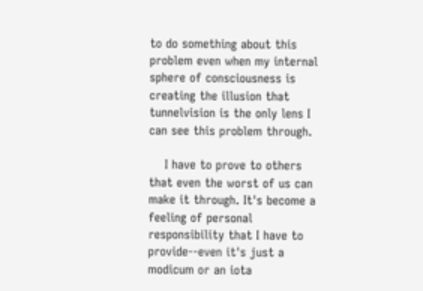to do something about this problem even when my internal sphere of consciousness is creating the illusion that tunnelvision is the only lens I can see this problem through.

    I have to prove to others that even the worst of us can make it through. It's become a feeling of personal responsibility that I have to provide--even it's just a modicum or an iota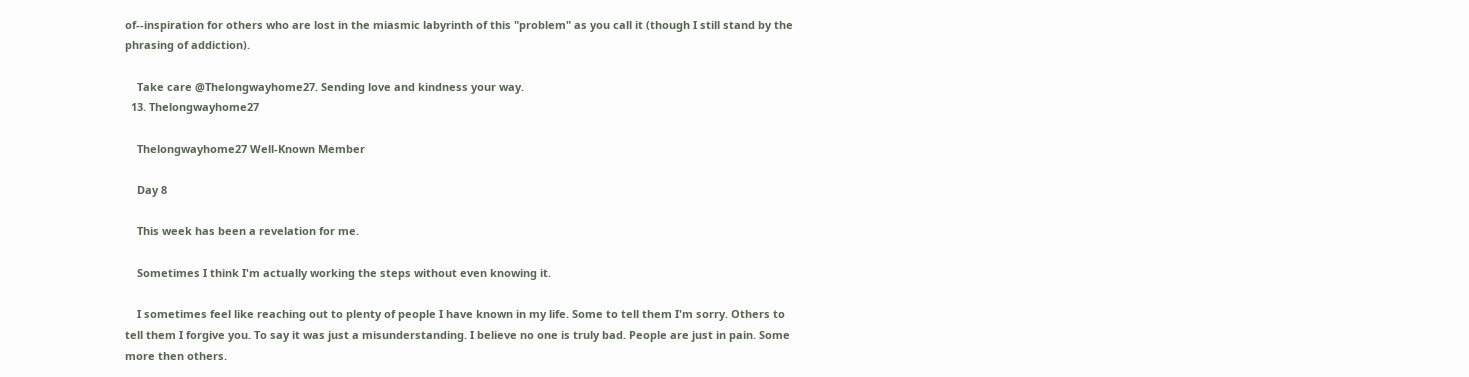of--inspiration for others who are lost in the miasmic labyrinth of this "problem" as you call it (though I still stand by the phrasing of addiction).

    Take care @Thelongwayhome27. Sending love and kindness your way.
  13. Thelongwayhome27

    Thelongwayhome27 Well-Known Member

    Day 8

    This week has been a revelation for me.

    Sometimes I think I'm actually working the steps without even knowing it.

    I sometimes feel like reaching out to plenty of people I have known in my life. Some to tell them I'm sorry. Others to tell them I forgive you. To say it was just a misunderstanding. I believe no one is truly bad. People are just in pain. Some more then others.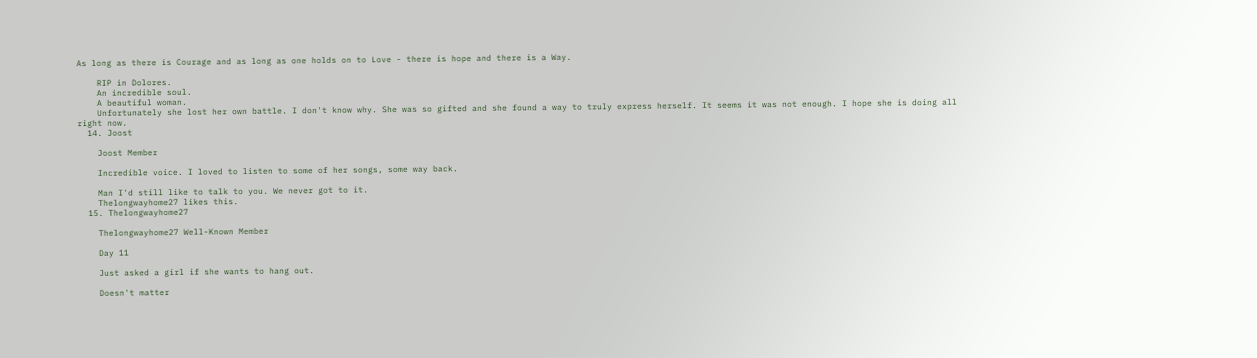As long as there is Courage and as long as one holds on to Love - there is hope and there is a Way.

    RIP in Dolores.
    An incredible soul.
    A beautiful woman.
    Unfortunately she lost her own battle. I don't know why. She was so gifted and she found a way to truly express herself. It seems it was not enough. I hope she is doing all right now.
  14. Joost

    Joost Member

    Incredible voice. I loved to listen to some of her songs, some way back.

    Man I'd still like to talk to you. We never got to it.
    Thelongwayhome27 likes this.
  15. Thelongwayhome27

    Thelongwayhome27 Well-Known Member

    Day 11

    Just asked a girl if she wants to hang out.

    Doesn't matter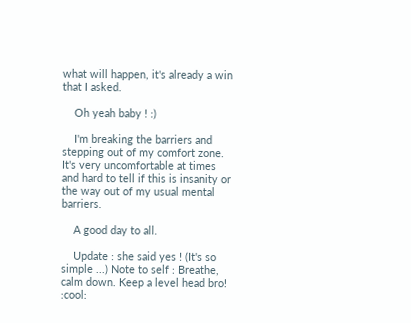what will happen, it's already a win that I asked.

    Oh yeah baby ! :)

    I'm breaking the barriers and stepping out of my comfort zone. It's very uncomfortable at times and hard to tell if this is insanity or the way out of my usual mental barriers.

    A good day to all.

    Update : she said yes ! (It's so simple ...) Note to self : Breathe, calm down. Keep a level head bro! :cool: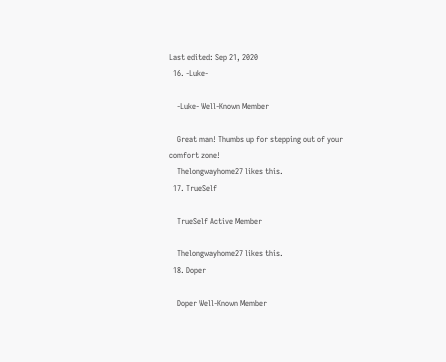Last edited: Sep 21, 2020
  16. -Luke-

    -Luke- Well-Known Member

    Great man! Thumbs up for stepping out of your comfort zone!
    Thelongwayhome27 likes this.
  17. TrueSelf

    TrueSelf Active Member

    Thelongwayhome27 likes this.
  18. Doper

    Doper Well-Known Member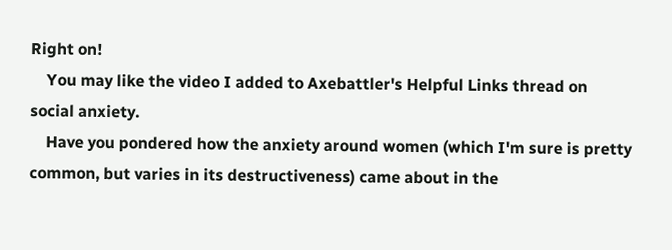Right on!
    You may like the video I added to Axebattler's Helpful Links thread on social anxiety.
    Have you pondered how the anxiety around women (which I'm sure is pretty common, but varies in its destructiveness) came about in the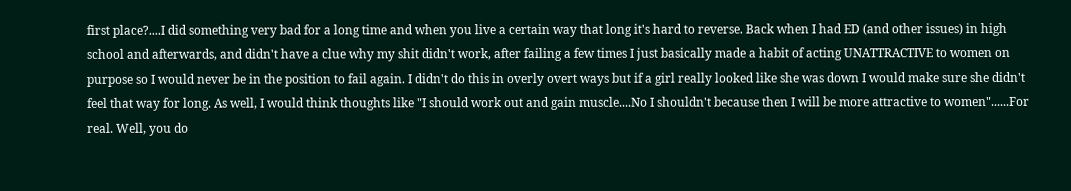first place?....I did something very bad for a long time and when you live a certain way that long it's hard to reverse. Back when I had ED (and other issues) in high school and afterwards, and didn't have a clue why my shit didn't work, after failing a few times I just basically made a habit of acting UNATTRACTIVE to women on purpose so I would never be in the position to fail again. I didn't do this in overly overt ways but if a girl really looked like she was down I would make sure she didn't feel that way for long. As well, I would think thoughts like "I should work out and gain muscle....No I shouldn't because then I will be more attractive to women"......For real. Well, you do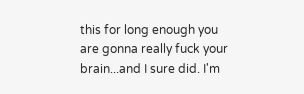this for long enough you are gonna really fuck your brain...and I sure did. I'm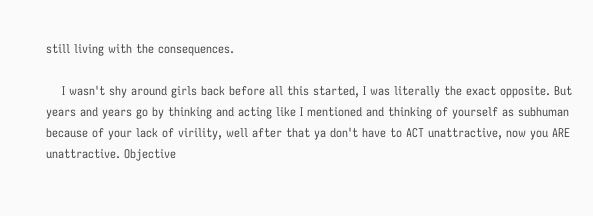still living with the consequences.

    I wasn't shy around girls back before all this started, I was literally the exact opposite. But years and years go by thinking and acting like I mentioned and thinking of yourself as subhuman because of your lack of virility, well after that ya don't have to ACT unattractive, now you ARE unattractive. Objective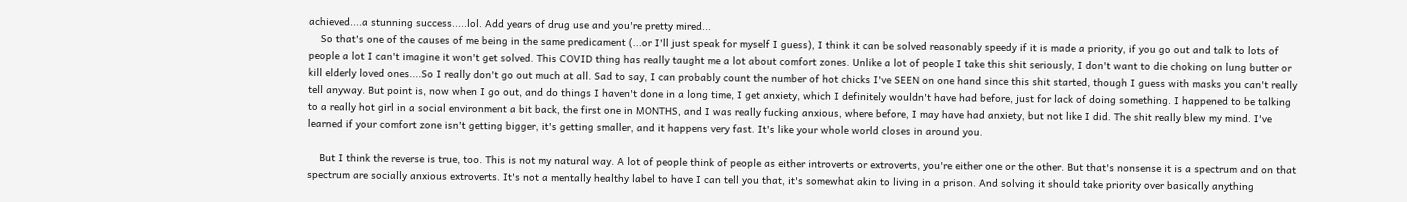achieved....a stunning success.....lol. Add years of drug use and you're pretty mired...
    So that's one of the causes of me being in the same predicament (...or I'll just speak for myself I guess), I think it can be solved reasonably speedy if it is made a priority, if you go out and talk to lots of people a lot I can't imagine it won't get solved. This COVID thing has really taught me a lot about comfort zones. Unlike a lot of people I take this shit seriously, I don't want to die choking on lung butter or kill elderly loved ones....So I really don't go out much at all. Sad to say, I can probably count the number of hot chicks I've SEEN on one hand since this shit started, though I guess with masks you can't really tell anyway. But point is, now when I go out, and do things I haven't done in a long time, I get anxiety, which I definitely wouldn't have had before, just for lack of doing something. I happened to be talking to a really hot girl in a social environment a bit back, the first one in MONTHS, and I was really fucking anxious, where before, I may have had anxiety, but not like I did. The shit really blew my mind. I've learned if your comfort zone isn't getting bigger, it's getting smaller, and it happens very fast. It's like your whole world closes in around you.

    But I think the reverse is true, too. This is not my natural way. A lot of people think of people as either introverts or extroverts, you're either one or the other. But that's nonsense it is a spectrum and on that spectrum are socially anxious extroverts. It's not a mentally healthy label to have I can tell you that, it's somewhat akin to living in a prison. And solving it should take priority over basically anything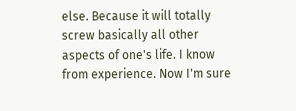else. Because it will totally screw basically all other aspects of one's life. I know from experience. Now I'm sure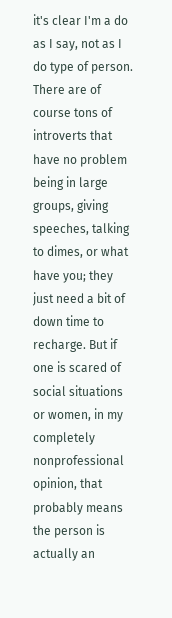it's clear I'm a do as I say, not as I do type of person. There are of course tons of introverts that have no problem being in large groups, giving speeches, talking to dimes, or what have you; they just need a bit of down time to recharge. But if one is scared of social situations or women, in my completely nonprofessional opinion, that probably means the person is actually an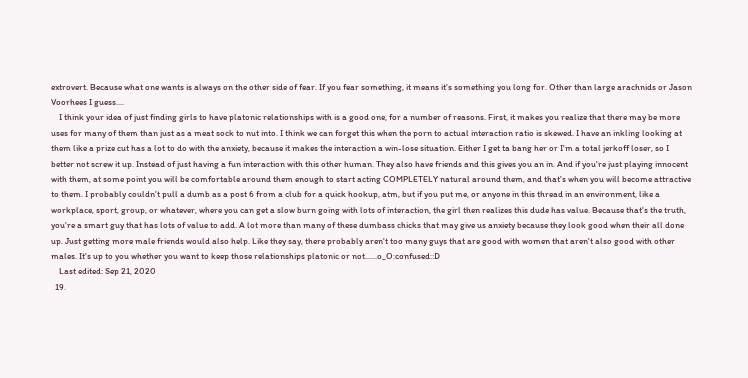extrovert. Because what one wants is always on the other side of fear. If you fear something, it means it's something you long for. Other than large arachnids or Jason Voorhees I guess....
    I think your idea of just finding girls to have platonic relationships with is a good one, for a number of reasons. First, it makes you realize that there may be more uses for many of them than just as a meat sock to nut into. I think we can forget this when the porn to actual interaction ratio is skewed. I have an inkling looking at them like a prize cut has a lot to do with the anxiety, because it makes the interaction a win-lose situation. Either I get ta bang her or I'm a total jerkoff loser, so I better not screw it up. Instead of just having a fun interaction with this other human. They also have friends and this gives you an in. And if you're just playing innocent with them, at some point you will be comfortable around them enough to start acting COMPLETELY natural around them, and that's when you will become attractive to them. I probably couldn't pull a dumb as a post 6 from a club for a quick hookup, atm, but if you put me, or anyone in this thread in an environment, like a workplace, sport, group, or whatever, where you can get a slow burn going with lots of interaction, the girl then realizes this dude has value. Because that's the truth, you're a smart guy that has lots of value to add. A lot more than many of these dumbass chicks that may give us anxiety because they look good when their all done up. Just getting more male friends would also help. Like they say, there probably aren't too many guys that are good with women that aren't also good with other males. It's up to you whether you want to keep those relationships platonic or not......o_O:confused::D
    Last edited: Sep 21, 2020
  19.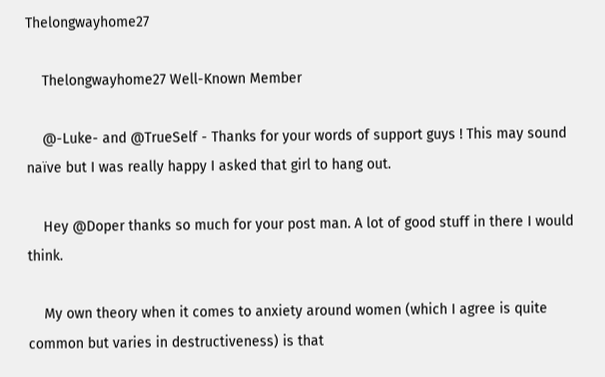Thelongwayhome27

    Thelongwayhome27 Well-Known Member

    @-Luke- and @TrueSelf - Thanks for your words of support guys ! This may sound naïve but I was really happy I asked that girl to hang out.

    Hey @Doper thanks so much for your post man. A lot of good stuff in there I would think.

    My own theory when it comes to anxiety around women (which I agree is quite common but varies in destructiveness) is that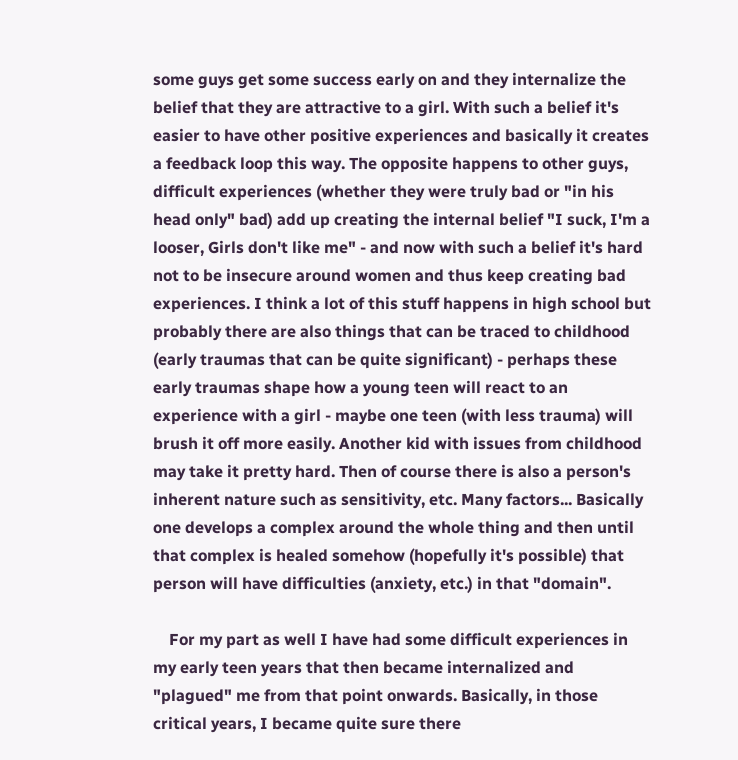some guys get some success early on and they internalize the belief that they are attractive to a girl. With such a belief it's easier to have other positive experiences and basically it creates a feedback loop this way. The opposite happens to other guys, difficult experiences (whether they were truly bad or "in his head only" bad) add up creating the internal belief "I suck, I'm a looser, Girls don't like me" - and now with such a belief it's hard not to be insecure around women and thus keep creating bad experiences. I think a lot of this stuff happens in high school but probably there are also things that can be traced to childhood (early traumas that can be quite significant) - perhaps these early traumas shape how a young teen will react to an experience with a girl - maybe one teen (with less trauma) will brush it off more easily. Another kid with issues from childhood may take it pretty hard. Then of course there is also a person's inherent nature such as sensitivity, etc. Many factors... Basically one develops a complex around the whole thing and then until that complex is healed somehow (hopefully it's possible) that person will have difficulties (anxiety, etc.) in that "domain".

    For my part as well I have had some difficult experiences in my early teen years that then became internalized and "plagued" me from that point onwards. Basically, in those critical years, I became quite sure there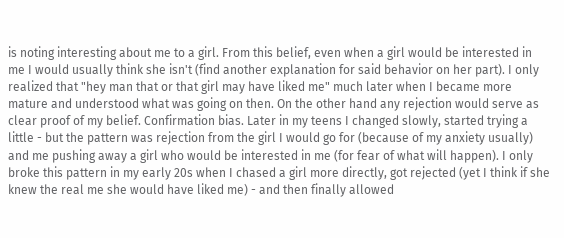is noting interesting about me to a girl. From this belief, even when a girl would be interested in me I would usually think she isn't (find another explanation for said behavior on her part). I only realized that "hey man that or that girl may have liked me" much later when I became more mature and understood what was going on then. On the other hand any rejection would serve as clear proof of my belief. Confirmation bias. Later in my teens I changed slowly, started trying a little - but the pattern was rejection from the girl I would go for (because of my anxiety usually) and me pushing away a girl who would be interested in me (for fear of what will happen). I only broke this pattern in my early 20s when I chased a girl more directly, got rejected (yet I think if she knew the real me she would have liked me) - and then finally allowed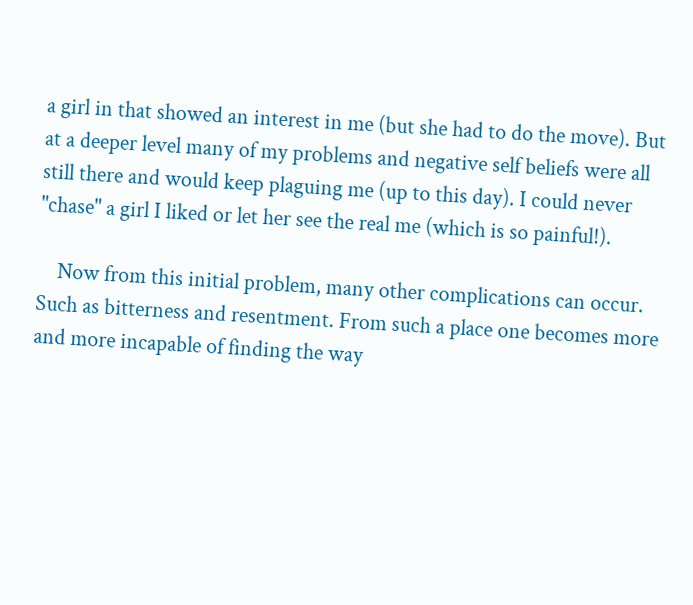a girl in that showed an interest in me (but she had to do the move). But at a deeper level many of my problems and negative self beliefs were all still there and would keep plaguing me (up to this day). I could never "chase" a girl I liked or let her see the real me (which is so painful!).

    Now from this initial problem, many other complications can occur. Such as bitterness and resentment. From such a place one becomes more and more incapable of finding the way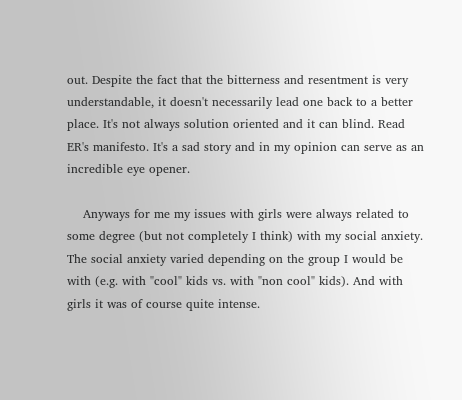out. Despite the fact that the bitterness and resentment is very understandable, it doesn't necessarily lead one back to a better place. It's not always solution oriented and it can blind. Read ER's manifesto. It's a sad story and in my opinion can serve as an incredible eye opener.

    Anyways for me my issues with girls were always related to some degree (but not completely I think) with my social anxiety. The social anxiety varied depending on the group I would be with (e.g. with "cool" kids vs. with "non cool" kids). And with girls it was of course quite intense.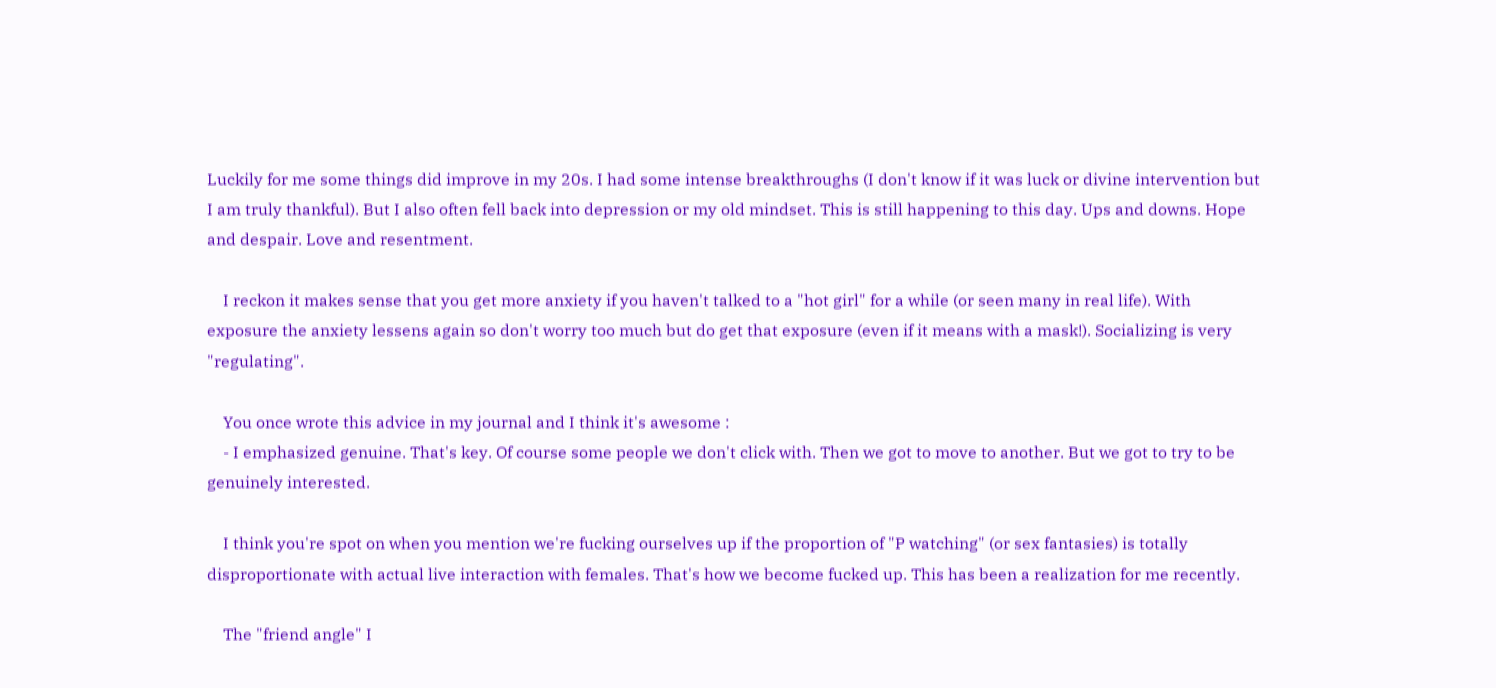Luckily for me some things did improve in my 20s. I had some intense breakthroughs (I don't know if it was luck or divine intervention but I am truly thankful). But I also often fell back into depression or my old mindset. This is still happening to this day. Ups and downs. Hope and despair. Love and resentment.

    I reckon it makes sense that you get more anxiety if you haven't talked to a "hot girl" for a while (or seen many in real life). With exposure the anxiety lessens again so don't worry too much but do get that exposure (even if it means with a mask!). Socializing is very "regulating".

    You once wrote this advice in my journal and I think it's awesome :
    - I emphasized genuine. That's key. Of course some people we don't click with. Then we got to move to another. But we got to try to be genuinely interested.

    I think you're spot on when you mention we're fucking ourselves up if the proportion of "P watching" (or sex fantasies) is totally disproportionate with actual live interaction with females. That's how we become fucked up. This has been a realization for me recently.

    The "friend angle" I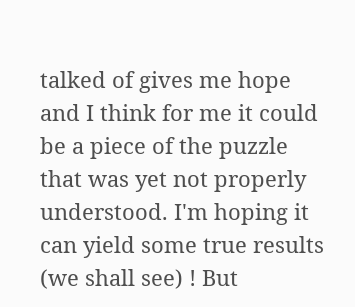talked of gives me hope and I think for me it could be a piece of the puzzle that was yet not properly understood. I'm hoping it can yield some true results (we shall see) ! But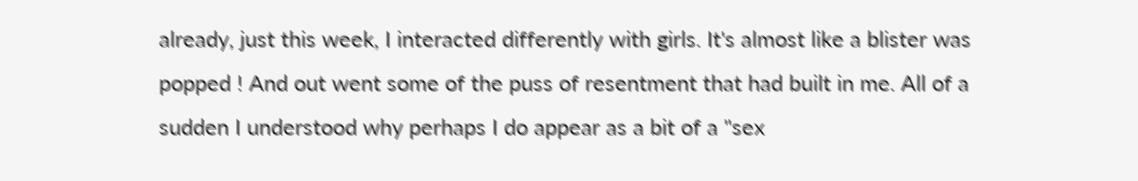already, just this week, I interacted differently with girls. It's almost like a blister was popped ! And out went some of the puss of resentment that had built in me. All of a sudden I understood why perhaps I do appear as a bit of a "sex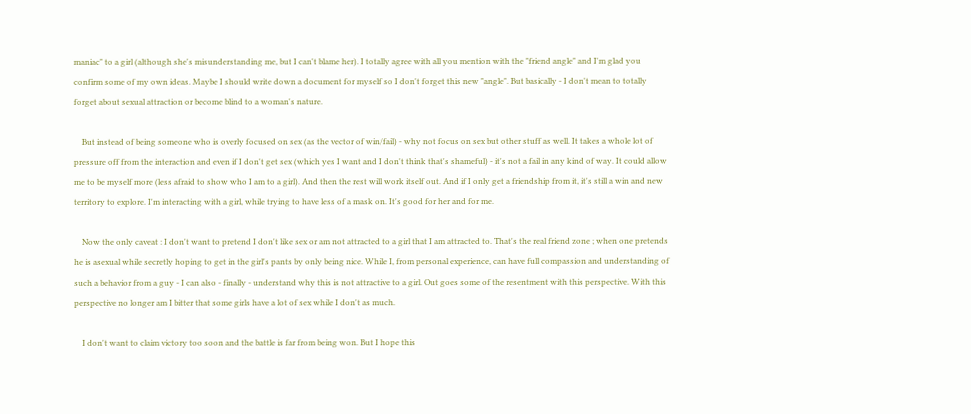maniac" to a girl (although she's misunderstanding me, but I can't blame her). I totally agree with all you mention with the "friend angle" and I'm glad you confirm some of my own ideas. Maybe I should write down a document for myself so I don't forget this new "angle". But basically - I don't mean to totally forget about sexual attraction or become blind to a woman's nature.

    But instead of being someone who is overly focused on sex (as the vector of win/fail) - why not focus on sex but other stuff as well. It takes a whole lot of pressure off from the interaction and even if I don't get sex (which yes I want and I don't think that's shameful) - it's not a fail in any kind of way. It could allow me to be myself more (less afraid to show who I am to a girl). And then the rest will work itself out. And if I only get a friendship from it, it's still a win and new territory to explore. I'm interacting with a girl, while trying to have less of a mask on. It's good for her and for me.

    Now the only caveat : I don't want to pretend I don't like sex or am not attracted to a girl that I am attracted to. That's the real friend zone ; when one pretends he is asexual while secretly hoping to get in the girl's pants by only being nice. While I, from personal experience, can have full compassion and understanding of such a behavior from a guy - I can also - finally - understand why this is not attractive to a girl. Out goes some of the resentment with this perspective. With this perspective no longer am I bitter that some girls have a lot of sex while I don't as much.

    I don't want to claim victory too soon and the battle is far from being won. But I hope this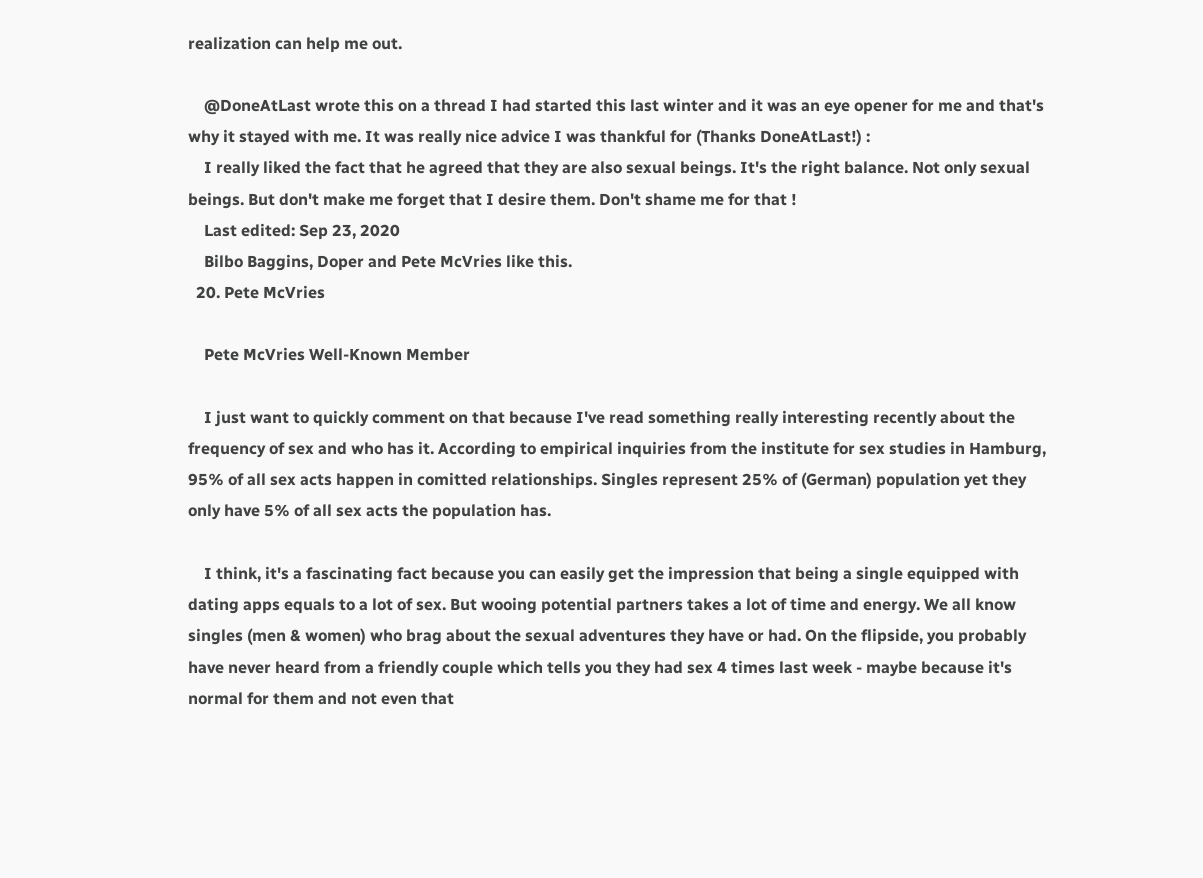realization can help me out.

    @DoneAtLast wrote this on a thread I had started this last winter and it was an eye opener for me and that's why it stayed with me. It was really nice advice I was thankful for (Thanks DoneAtLast!) :
    I really liked the fact that he agreed that they are also sexual beings. It's the right balance. Not only sexual beings. But don't make me forget that I desire them. Don't shame me for that !
    Last edited: Sep 23, 2020
    Bilbo Baggins, Doper and Pete McVries like this.
  20. Pete McVries

    Pete McVries Well-Known Member

    I just want to quickly comment on that because I've read something really interesting recently about the frequency of sex and who has it. According to empirical inquiries from the institute for sex studies in Hamburg, 95% of all sex acts happen in comitted relationships. Singles represent 25% of (German) population yet they only have 5% of all sex acts the population has.

    I think, it's a fascinating fact because you can easily get the impression that being a single equipped with dating apps equals to a lot of sex. But wooing potential partners takes a lot of time and energy. We all know singles (men & women) who brag about the sexual adventures they have or had. On the flipside, you probably have never heard from a friendly couple which tells you they had sex 4 times last week - maybe because it's normal for them and not even that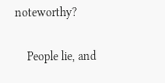noteworthy?

    People lie, and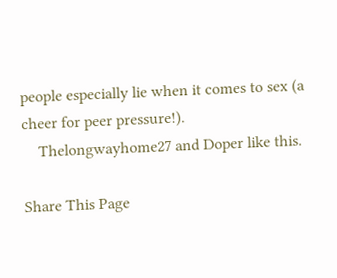people especially lie when it comes to sex (a cheer for peer pressure!).
    Thelongwayhome27 and Doper like this.

Share This Page